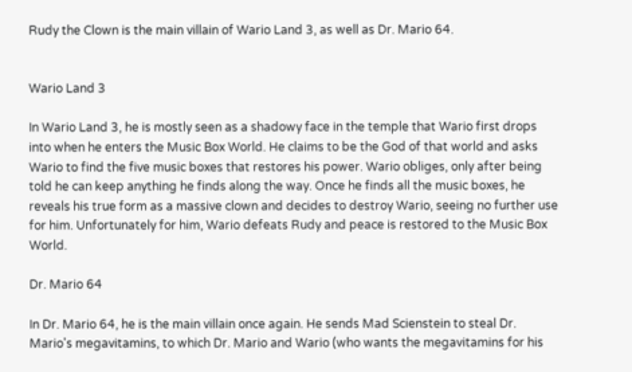Rudy the Clown is the main villain of Wario Land 3, as well as Dr. Mario 64.


Wario Land 3

In Wario Land 3, he is mostly seen as a shadowy face in the temple that Wario first drops into when he enters the Music Box World. He claims to be the God of that world and asks Wario to find the five music boxes that restores his power. Wario obliges, only after being told he can keep anything he finds along the way. Once he finds all the music boxes, he reveals his true form as a massive clown and decides to destroy Wario, seeing no further use for him. Unfortunately for him, Wario defeats Rudy and peace is restored to the Music Box World.

Dr. Mario 64

In Dr. Mario 64, he is the main villain once again. He sends Mad Scienstein to steal Dr. Mario's megavitamins, to which Dr. Mario and Wario (who wants the megavitamins for his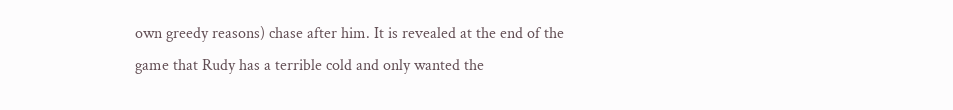own greedy reasons) chase after him. It is revealed at the end of the game that Rudy has a terrible cold and only wanted the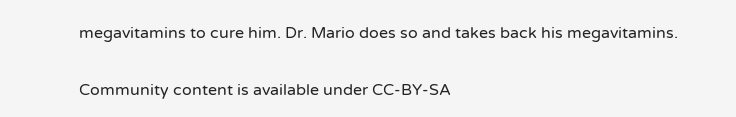megavitamins to cure him. Dr. Mario does so and takes back his megavitamins.

Community content is available under CC-BY-SA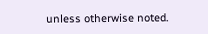unless otherwise noted.